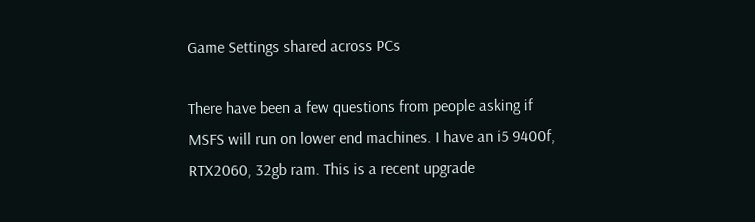Game Settings shared across PCs

There have been a few questions from people asking if MSFS will run on lower end machines. I have an i5 9400f, RTX2060, 32gb ram. This is a recent upgrade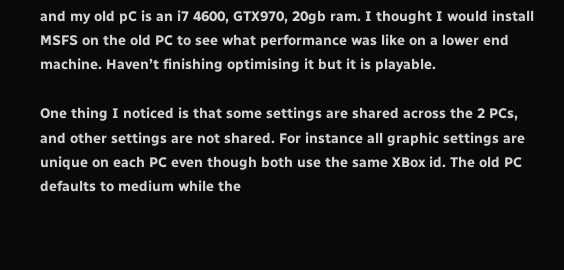and my old pC is an i7 4600, GTX970, 20gb ram. I thought I would install MSFS on the old PC to see what performance was like on a lower end machine. Haven’t finishing optimising it but it is playable.

One thing I noticed is that some settings are shared across the 2 PCs, and other settings are not shared. For instance all graphic settings are unique on each PC even though both use the same XBox id. The old PC defaults to medium while the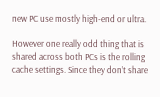new PC use mostly high-end or ultra.

However one really odd thing that is shared across both PCs is the rolling cache settings. Since they don’t share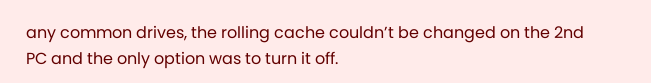any common drives, the rolling cache couldn’t be changed on the 2nd PC and the only option was to turn it off.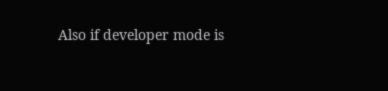Also if developer mode is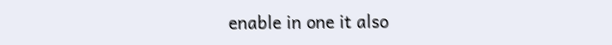enable in one it also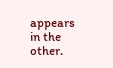appears in the other.